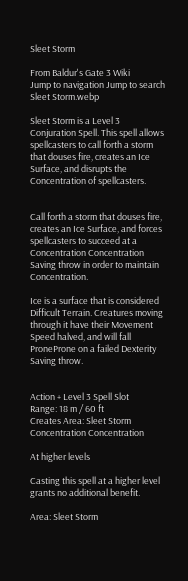Sleet Storm

From Baldur's Gate 3 Wiki
Jump to navigation Jump to search
Sleet Storm.webp

Sleet Storm is a Level 3 Conjuration Spell. This spell allows spellcasters to call forth a storm that douses fire, creates an Ice Surface, and disrupts the Concentration of spellcasters.


Call forth a storm that douses fire, creates an Ice Surface, and forces spellcasters to succeed at a Concentration Concentration Saving throw in order to maintain Concentration.

Ice is a surface that is considered Difficult Terrain. Creatures moving through it have their Movement Speed halved, and will fall ProneProne on a failed Dexterity Saving throw.


Action + Level 3 Spell Slot
Range: 18 m / 60 ft
Creates Area: Sleet Storm
Concentration Concentration

At higher levels

Casting this spell at a higher level grants no additional benefit.

Area: Sleet Storm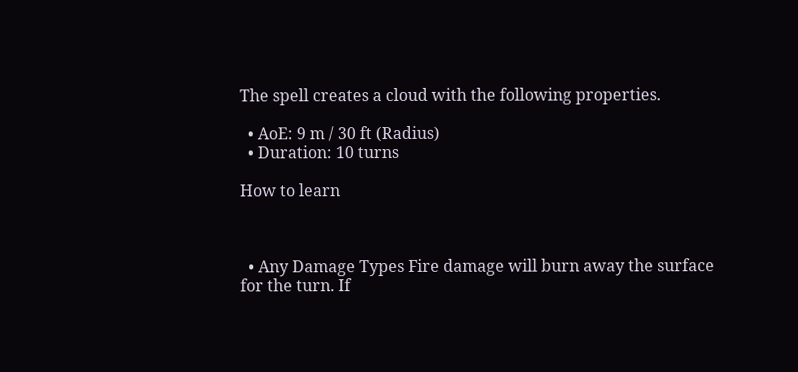The spell creates a cloud with the following properties.

  • AoE: 9 m / 30 ft (Radius)
  • Duration: 10 turns

How to learn



  • Any Damage Types Fire damage will burn away the surface for the turn. If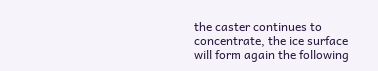the caster continues to concentrate, the ice surface will form again the following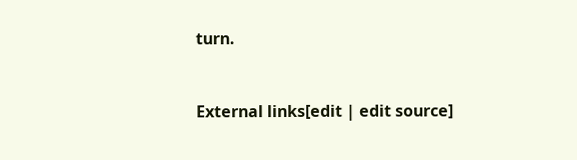turn.


External links[edit | edit source]